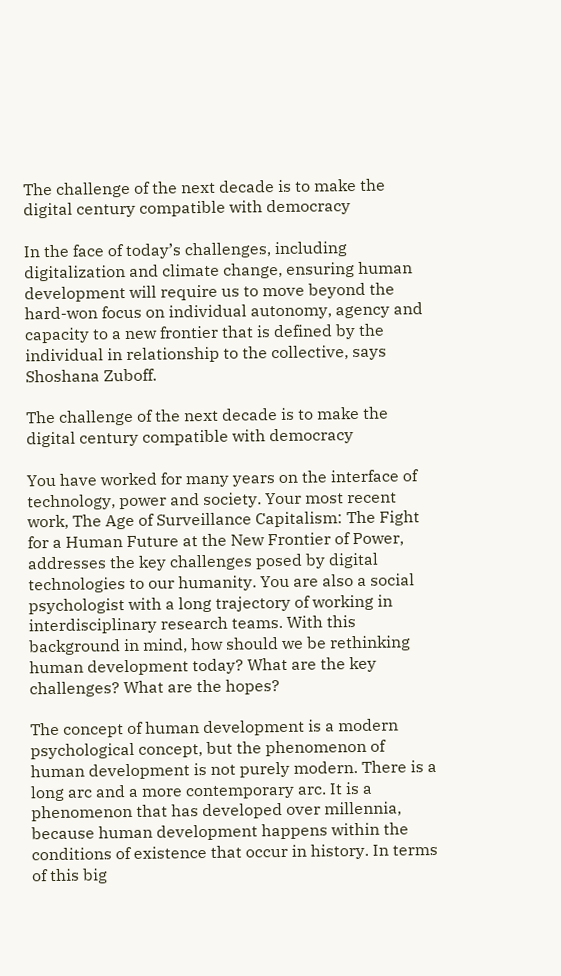The challenge of the next decade is to make the digital century compatible with democracy

In the face of today’s challenges, including digitalization and climate change, ensuring human development will require us to move beyond the hard-won focus on individual autonomy, agency and capacity to a new frontier that is defined by the individual in relationship to the collective, says Shoshana Zuboff.

The challenge of the next decade is to make the digital century compatible with democracy

You have worked for many years on the interface of technology, power and society. Your most recent work, The Age of Surveillance Capitalism: The Fight for a Human Future at the New Frontier of Power, addresses the key challenges posed by digital technologies to our humanity. You are also a social psychologist with a long trajectory of working in interdisciplinary research teams. With this background in mind, how should we be rethinking human development today? What are the key challenges? What are the hopes?

The concept of human development is a modern psychological concept, but the phenomenon of human development is not purely modern. There is a long arc and a more contemporary arc. It is a phenomenon that has developed over millennia, because human development happens within the conditions of existence that occur in history. In terms of this big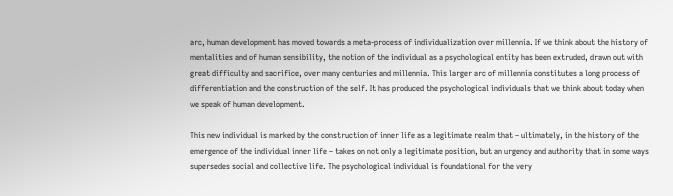arc, human development has moved towards a meta-process of individualization over millennia. If we think about the history of mentalities and of human sensibility, the notion of the individual as a psychological entity has been extruded, drawn out with great difficulty and sacrifice, over many centuries and millennia. This larger arc of millennia constitutes a long process of differentiation and the construction of the self. It has produced the psychological individuals that we think about today when we speak of human development.

This new individual is marked by the construction of inner life as a legitimate realm that – ultimately, in the history of the emergence of the individual inner life – takes on not only a legitimate position, but an urgency and authority that in some ways supersedes social and collective life. The psychological individual is foundational for the very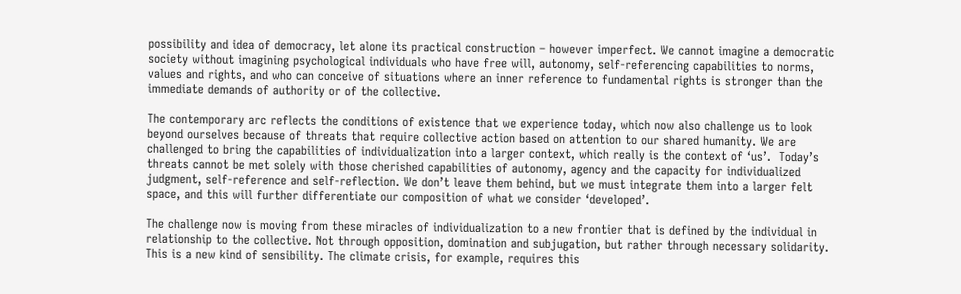possibility and idea of democracy, let alone its practical construction – however imperfect. We cannot imagine a democratic society without imagining psychological individuals who have free will, autonomy, self-referencing capabilities to norms, values and rights, and who can conceive of situations where an inner reference to fundamental rights is stronger than the immediate demands of authority or of the collective.

The contemporary arc reflects the conditions of existence that we experience today, which now also challenge us to look beyond ourselves because of threats that require collective action based on attention to our shared humanity. We are challenged to bring the capabilities of individualization into a larger context, which really is the context of ‘us’.  Today’s threats cannot be met solely with those cherished capabilities of autonomy, agency and the capacity for individualized judgment, self-reference and self-reflection. We don’t leave them behind, but we must integrate them into a larger felt space, and this will further differentiate our composition of what we consider ‘developed’.

The challenge now is moving from these miracles of individualization to a new frontier that is defined by the individual in relationship to the collective. Not through opposition, domination and subjugation, but rather through necessary solidarity. This is a new kind of sensibility. The climate crisis, for example, requires this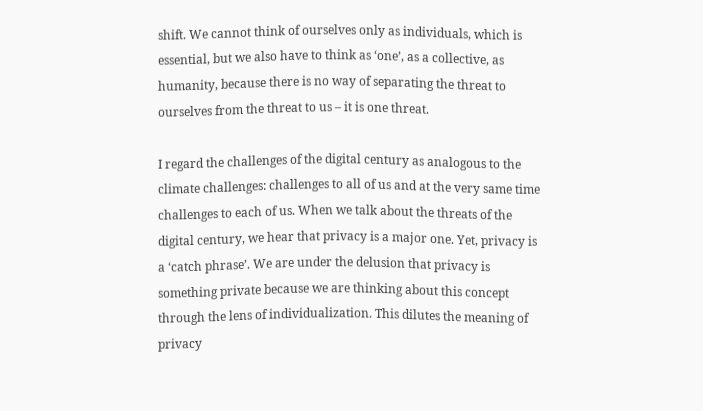shift. We cannot think of ourselves only as individuals, which is essential, but we also have to think as ‘one’, as a collective, as humanity, because there is no way of separating the threat to ourselves from the threat to us – it is one threat.

I regard the challenges of the digital century as analogous to the climate challenges: challenges to all of us and at the very same time challenges to each of us. When we talk about the threats of the digital century, we hear that privacy is a major one. Yet, privacy is a ‘catch phrase’. We are under the delusion that privacy is something private because we are thinking about this concept through the lens of individualization. This dilutes the meaning of privacy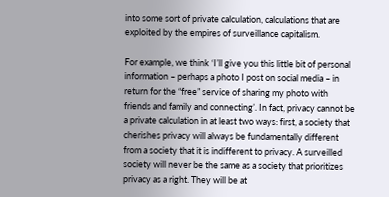into some sort of private calculation, calculations that are exploited by the empires of surveillance capitalism.

For example, we think ‘I’ll give you this little bit of personal information – perhaps a photo I post on social media – in return for the “free” service of sharing my photo with friends and family and connecting’. In fact, privacy cannot be a private calculation in at least two ways: first, a society that cherishes privacy will always be fundamentally different from a society that it is indifferent to privacy. A surveilled society will never be the same as a society that prioritizes privacy as a right. They will be at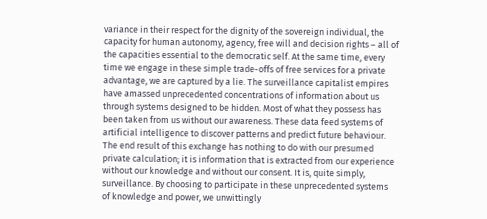variance in their respect for the dignity of the sovereign individual, the capacity for human autonomy, agency, free will and decision rights – all of the capacities essential to the democratic self. At the same time, every time we engage in these simple trade-offs of free services for a private advantage, we are captured by a lie. The surveillance capitalist empires have amassed unprecedented concentrations of information about us through systems designed to be hidden. Most of what they possess has been taken from us without our awareness. These data feed systems of artificial intelligence to discover patterns and predict future behaviour. The end result of this exchange has nothing to do with our presumed private calculation; it is information that is extracted from our experience without our knowledge and without our consent. It is, quite simply, surveillance. By choosing to participate in these unprecedented systems of knowledge and power, we unwittingly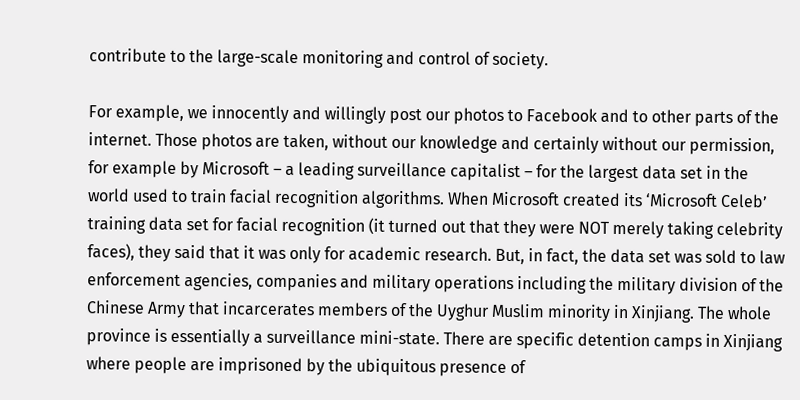contribute to the large-scale monitoring and control of society.

For example, we innocently and willingly post our photos to Facebook and to other parts of the internet. Those photos are taken, without our knowledge and certainly without our permission, for example by Microsoft – a leading surveillance capitalist – for the largest data set in the world used to train facial recognition algorithms. When Microsoft created its ‘Microsoft Celeb’ training data set for facial recognition (it turned out that they were NOT merely taking celebrity faces), they said that it was only for academic research. But, in fact, the data set was sold to law enforcement agencies, companies and military operations including the military division of the Chinese Army that incarcerates members of the Uyghur Muslim minority in Xinjiang. The whole province is essentially a surveillance mini-state. There are specific detention camps in Xinjiang where people are imprisoned by the ubiquitous presence of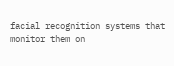facial recognition systems that monitor them on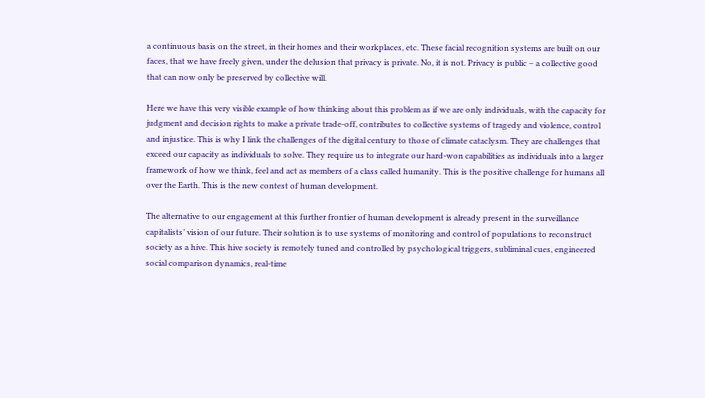a continuous basis on the street, in their homes and their workplaces, etc. These facial recognition systems are built on our faces, that we have freely given, under the delusion that privacy is private. No, it is not. Privacy is public – a collective good that can now only be preserved by collective will.

Here we have this very visible example of how thinking about this problem as if we are only individuals, with the capacity for judgment and decision rights to make a private trade-off, contributes to collective systems of tragedy and violence, control and injustice. This is why I link the challenges of the digital century to those of climate cataclysm. They are challenges that exceed our capacity as individuals to solve. They require us to integrate our hard-won capabilities as individuals into a larger framework of how we think, feel and act as members of a class called humanity. This is the positive challenge for humans all over the Earth. This is the new contest of human development.

The alternative to our engagement at this further frontier of human development is already present in the surveillance capitalists’ vision of our future. Their solution is to use systems of monitoring and control of populations to reconstruct society as a hive. This hive society is remotely tuned and controlled by psychological triggers, subliminal cues, engineered social comparison dynamics, real-time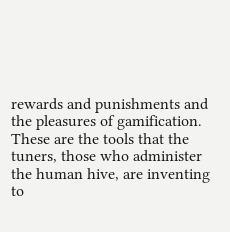rewards and punishments and the pleasures of gamification. These are the tools that the tuners, those who administer the human hive, are inventing to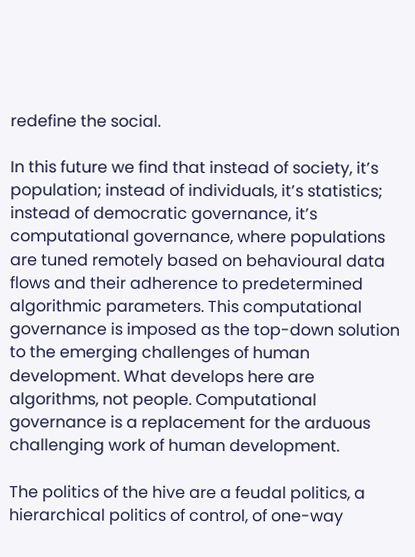redefine the social.

In this future we find that instead of society, it’s population; instead of individuals, it’s statistics; instead of democratic governance, it’s computational governance, where populations are tuned remotely based on behavioural data flows and their adherence to predetermined algorithmic parameters. This computational governance is imposed as the top-down solution to the emerging challenges of human development. What develops here are algorithms, not people. Computational governance is a replacement for the arduous challenging work of human development.

The politics of the hive are a feudal politics, a hierarchical politics of control, of one-way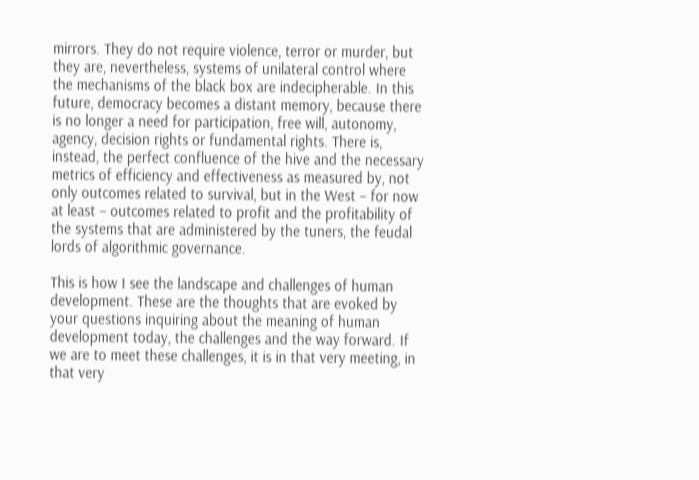mirrors. They do not require violence, terror or murder, but they are, nevertheless, systems of unilateral control where the mechanisms of the black box are indecipherable. In this future, democracy becomes a distant memory, because there is no longer a need for participation, free will, autonomy, agency, decision rights or fundamental rights. There is, instead, the perfect confluence of the hive and the necessary metrics of efficiency and effectiveness as measured by, not only outcomes related to survival, but in the West – for now at least – outcomes related to profit and the profitability of the systems that are administered by the tuners, the feudal lords of algorithmic governance.

This is how I see the landscape and challenges of human development. These are the thoughts that are evoked by your questions inquiring about the meaning of human development today, the challenges and the way forward. If we are to meet these challenges, it is in that very meeting, in that very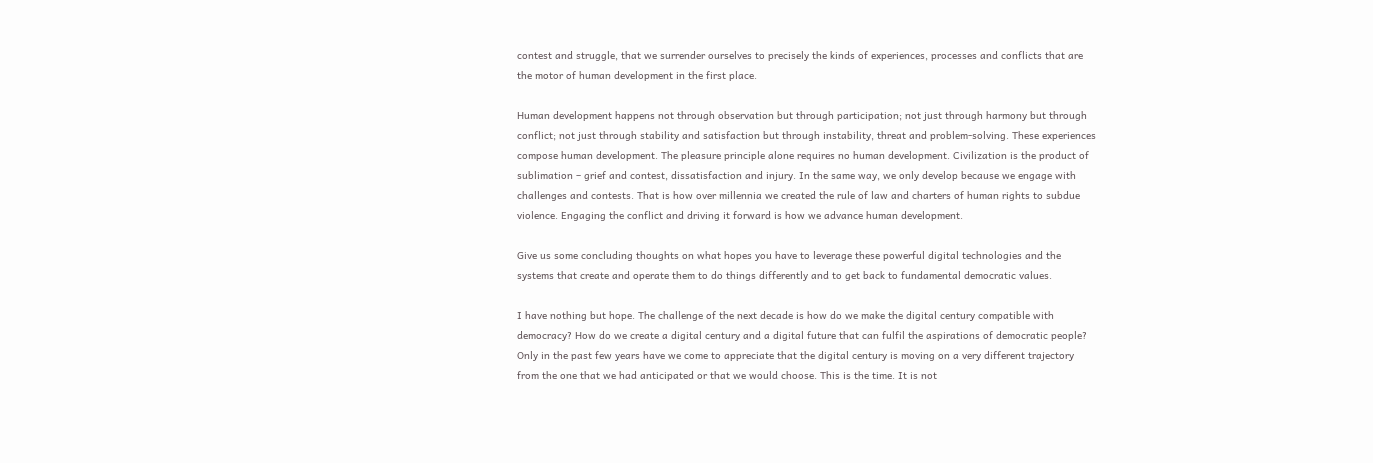contest and struggle, that we surrender ourselves to precisely the kinds of experiences, processes and conflicts that are the motor of human development in the first place.

Human development happens not through observation but through participation; not just through harmony but through conflict; not just through stability and satisfaction but through instability, threat and problem-solving. These experiences compose human development. The pleasure principle alone requires no human development. Civilization is the product of sublimation – grief and contest, dissatisfaction and injury. In the same way, we only develop because we engage with challenges and contests. That is how over millennia we created the rule of law and charters of human rights to subdue violence. Engaging the conflict and driving it forward is how we advance human development.

Give us some concluding thoughts on what hopes you have to leverage these powerful digital technologies and the systems that create and operate them to do things differently and to get back to fundamental democratic values.

I have nothing but hope. The challenge of the next decade is how do we make the digital century compatible with democracy? How do we create a digital century and a digital future that can fulfil the aspirations of democratic people? Only in the past few years have we come to appreciate that the digital century is moving on a very different trajectory from the one that we had anticipated or that we would choose. This is the time. It is not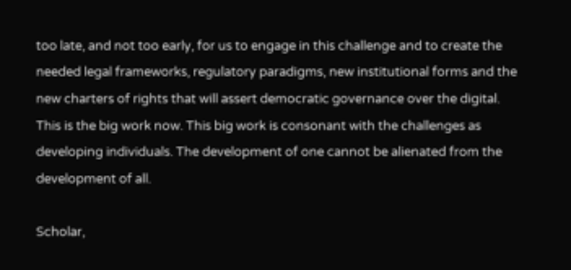too late, and not too early, for us to engage in this challenge and to create the needed legal frameworks, regulatory paradigms, new institutional forms and the new charters of rights that will assert democratic governance over the digital. This is the big work now. This big work is consonant with the challenges as developing individuals. The development of one cannot be alienated from the development of all.

Scholar,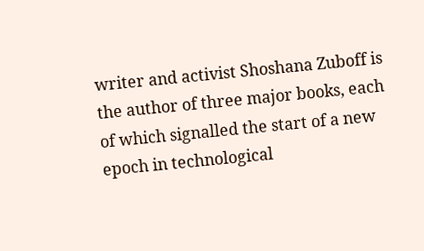writer and activist Shoshana Zuboff is the author of three major books, each of which signalled the start of a new epoch in technological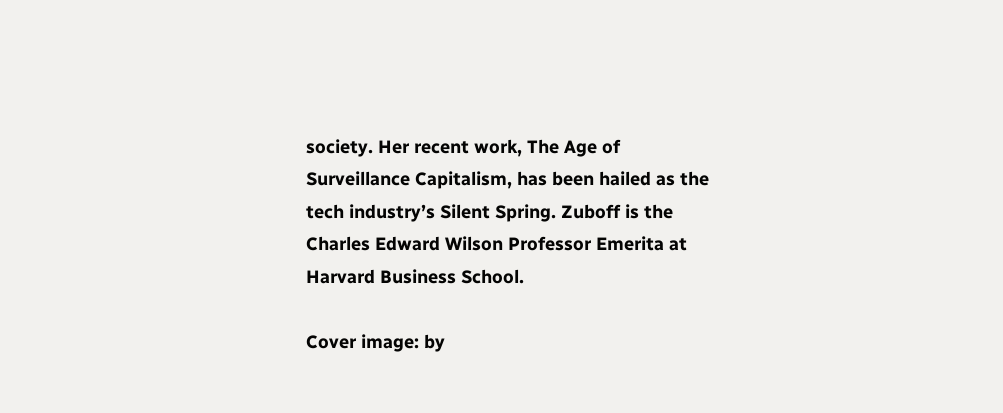society. Her recent work, The Age of Surveillance Capitalism, has been hailed as the tech industry’s Silent Spring. Zuboff is the Charles Edward Wilson Professor Emerita at Harvard Business School.

Cover image: by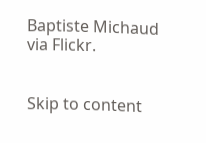Baptiste Michaud via Flickr.


Skip to content